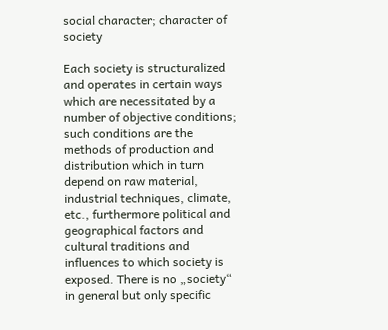social character; character of society

Each society is structuralized and operates in certain ways which are necessitated by a number of objective conditions; such conditions are the methods of production and distribution which in turn depend on raw material, industrial techniques, climate, etc., furthermore political and geographical factors and cultural traditions and influences to which society is exposed. There is no „society“ in general but only specific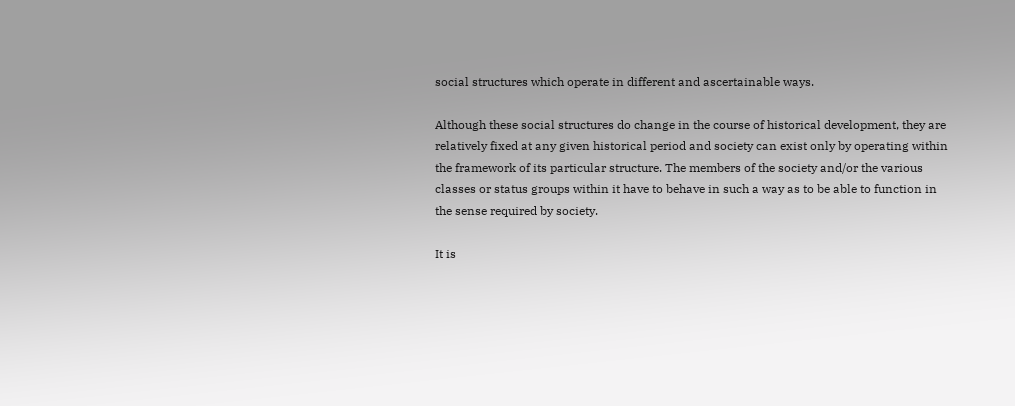social structures which operate in different and ascertainable ways.

Although these social structures do change in the course of historical development, they are relatively fixed at any given historical period and society can exist only by operating within the framework of its particular structure. The members of the society and/or the various classes or status groups within it have to behave in such a way as to be able to function in the sense required by society.

It is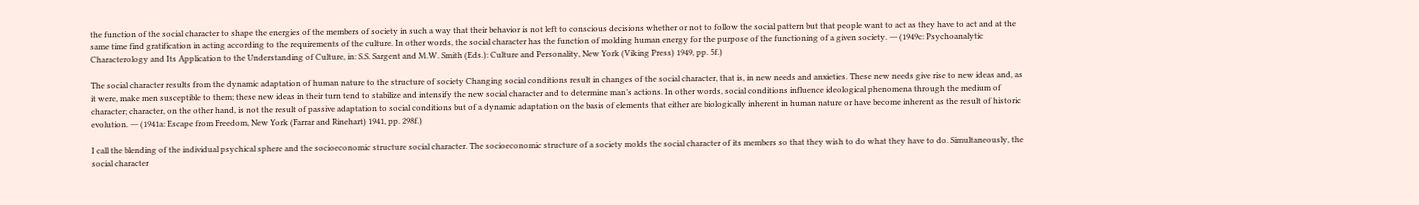the function of the social character to shape the energies of the members of society in such a way that their behavior is not left to conscious decisions whether or not to follow the social pattern but that people want to act as they have to act and at the same time find gratification in acting according to the requirements of the culture. In other words, the social character has the function of molding human energy for the purpose of the functioning of a given society. ― (1949c: Psychoanalytic Characterology and Its Application to the Understanding of Culture, in: S.S. Sargent and M.W. Smith (Eds.): Culture and Personality, New York (Viking Press) 1949, pp. 5f.)

The social character results from the dynamic adaptation of human nature to the structure of society Changing social conditions result in changes of the social character, that is, in new needs and anxieties. These new needs give rise to new ideas and, as it were, make men susceptible to them; these new ideas in their turn tend to stabilize and intensify the new social character and to determine man’s actions. In other words, social conditions influence ideological phenomena through the medium of character; character, on the other hand, is not the result of passive adaptation to social conditions but of a dynamic adaptation on the basis of elements that either are biologically inherent in human nature or have become inherent as the result of historic evolution. ― (1941a: Escape from Freedom, New York (Farrar and Rinehart) 1941, pp. 298f.)

I call the blending of the individual psychical sphere and the socioeconomic structure social character. The socioeconomic structure of a society molds the social character of its members so that they wish to do what they have to do. Simultaneously, the social character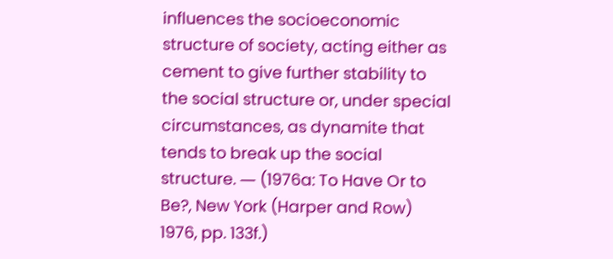influences the socioeconomic structure of society, acting either as cement to give further stability to the social structure or, under special circumstances, as dynamite that tends to break up the social structure. ― (1976a: To Have Or to Be?, New York (Harper and Row) 1976, pp. 133f.)